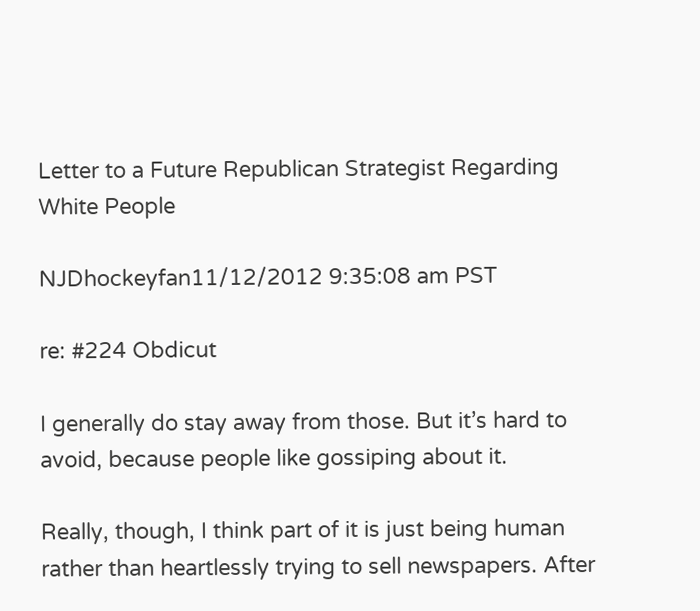Letter to a Future Republican Strategist Regarding White People

NJDhockeyfan11/12/2012 9:35:08 am PST

re: #224 Obdicut

I generally do stay away from those. But it’s hard to avoid, because people like gossiping about it.

Really, though, I think part of it is just being human rather than heartlessly trying to sell newspapers. After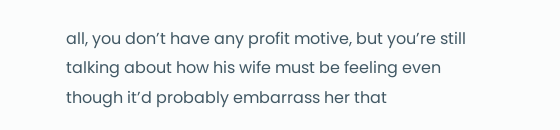all, you don’t have any profit motive, but you’re still talking about how his wife must be feeling even though it’d probably embarrass her that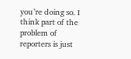you’re doing so. I think part of the problem of reporters is just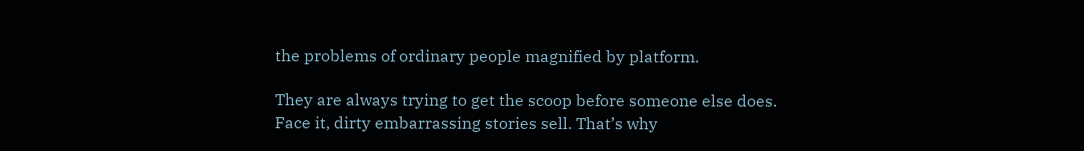the problems of ordinary people magnified by platform.

They are always trying to get the scoop before someone else does. Face it, dirty embarrassing stories sell. That’s why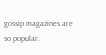gossip magazines are so popular.